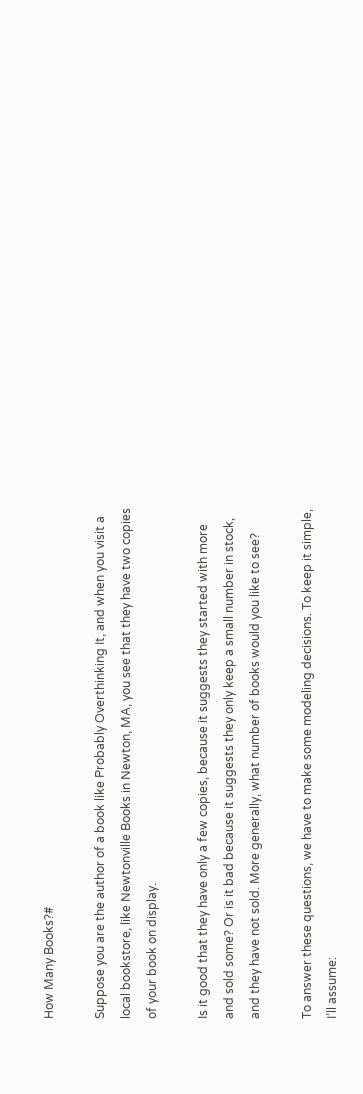How Many Books?#

Suppose you are the author of a book like Probably Overthinking It, and when you visit a local bookstore, like Newtonville Books in Newton, MA, you see that they have two copies of your book on display.

Is it good that they have only a few copies, because it suggests they started with more and sold some? Or is it bad because it suggests they only keep a small number in stock, and they have not sold. More generally, what number of books would you like to see?

To answer these questions, we have to make some modeling decisions. To keep it simple, I’ll assume: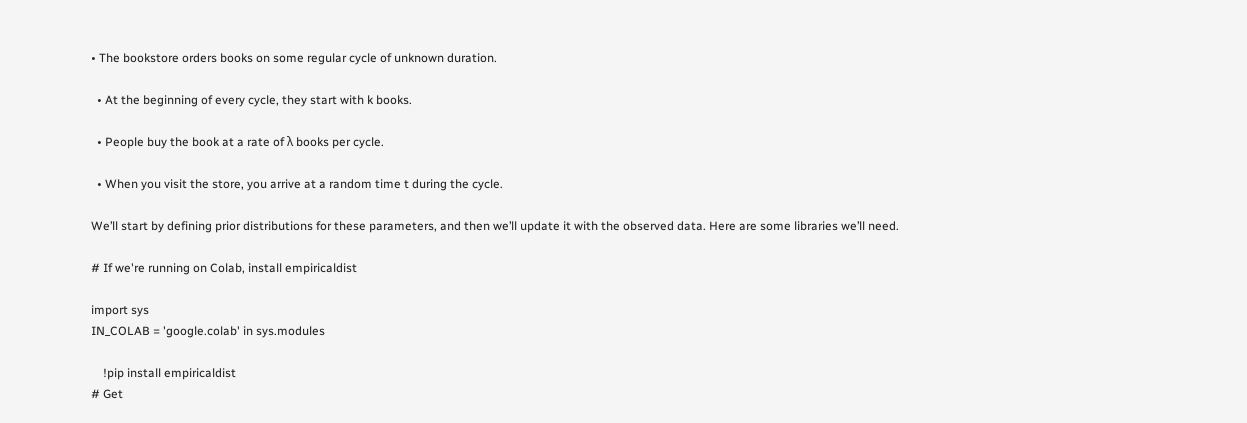• The bookstore orders books on some regular cycle of unknown duration.

  • At the beginning of every cycle, they start with k books.

  • People buy the book at a rate of λ books per cycle.

  • When you visit the store, you arrive at a random time t during the cycle.

We’ll start by defining prior distributions for these parameters, and then we’ll update it with the observed data. Here are some libraries we’ll need.

# If we're running on Colab, install empiricaldist

import sys
IN_COLAB = 'google.colab' in sys.modules

    !pip install empiricaldist
# Get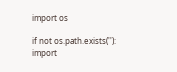import os

if not os.path.exists(''):
import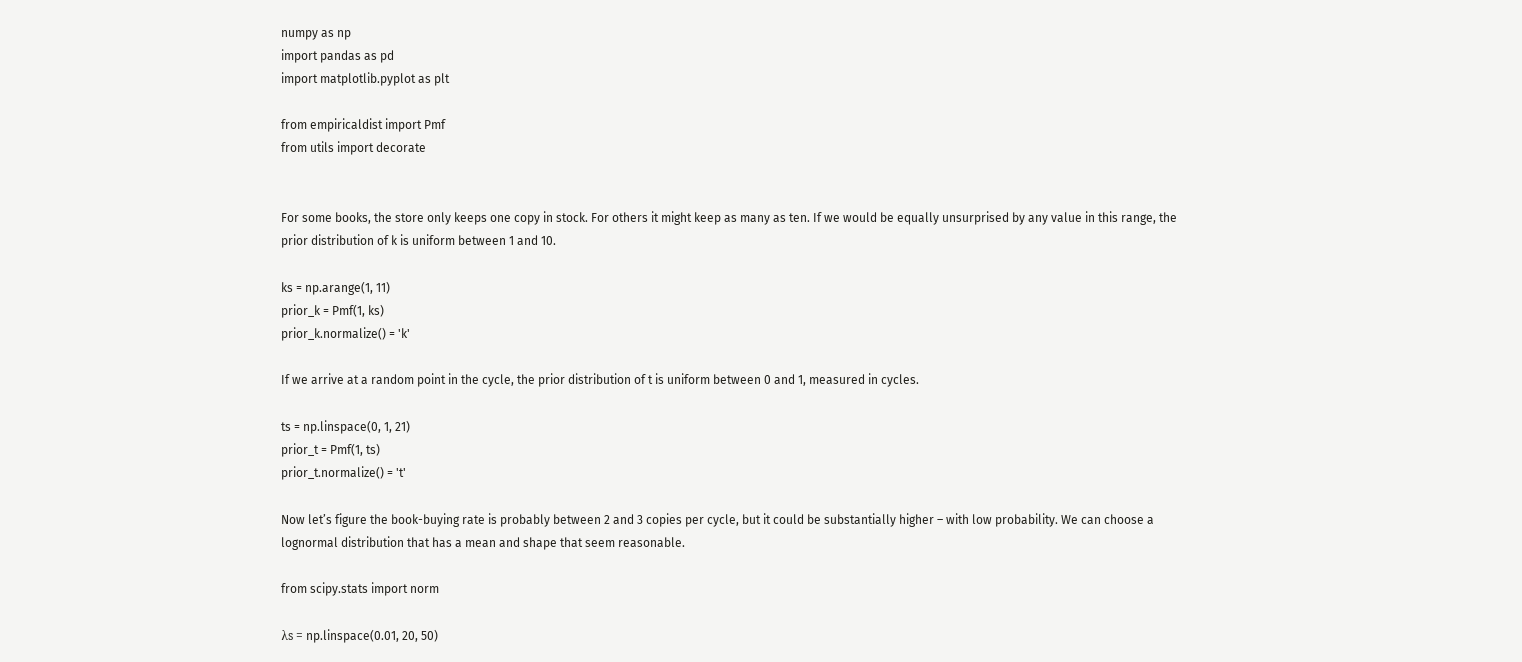numpy as np
import pandas as pd
import matplotlib.pyplot as plt

from empiricaldist import Pmf
from utils import decorate


For some books, the store only keeps one copy in stock. For others it might keep as many as ten. If we would be equally unsurprised by any value in this range, the prior distribution of k is uniform between 1 and 10.

ks = np.arange(1, 11)
prior_k = Pmf(1, ks)
prior_k.normalize() = 'k'

If we arrive at a random point in the cycle, the prior distribution of t is uniform between 0 and 1, measured in cycles.

ts = np.linspace(0, 1, 21)
prior_t = Pmf(1, ts)
prior_t.normalize() = 't'

Now let’s figure the book-buying rate is probably between 2 and 3 copies per cycle, but it could be substantially higher – with low probability. We can choose a lognormal distribution that has a mean and shape that seem reasonable.

from scipy.stats import norm

λs = np.linspace(0.01, 20, 50)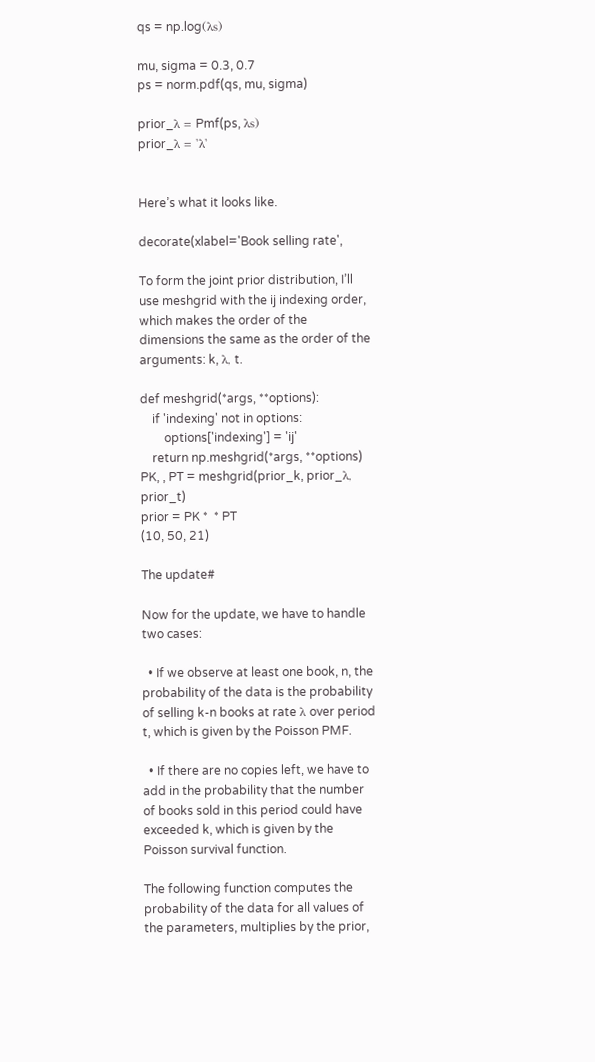qs = np.log(λs)

mu, sigma = 0.3, 0.7
ps = norm.pdf(qs, mu, sigma)

prior_λ = Pmf(ps, λs)
prior_λ = 'λ'


Here’s what it looks like.

decorate(xlabel='Book selling rate',

To form the joint prior distribution, I’ll use meshgrid with the ij indexing order, which makes the order of the dimensions the same as the order of the arguments: k, λ, t.

def meshgrid(*args, **options):
    if 'indexing' not in options:
        options['indexing'] = 'ij'
    return np.meshgrid(*args, **options)
PK, , PT = meshgrid(prior_k, prior_λ, prior_t)
prior = PK *  * PT
(10, 50, 21)

The update#

Now for the update, we have to handle two cases:

  • If we observe at least one book, n, the probability of the data is the probability of selling k-n books at rate λ over period t, which is given by the Poisson PMF.

  • If there are no copies left, we have to add in the probability that the number of books sold in this period could have exceeded k, which is given by the Poisson survival function.

The following function computes the probability of the data for all values of the parameters, multiplies by the prior,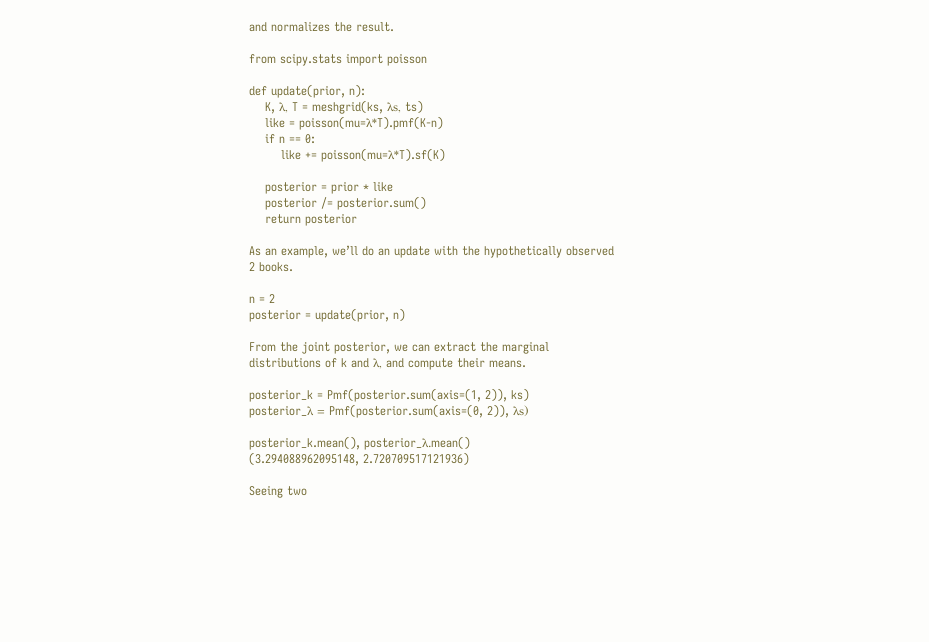and normalizes the result.

from scipy.stats import poisson

def update(prior, n):
    K, λ, T = meshgrid(ks, λs, ts)
    like = poisson(mu=λ*T).pmf(K-n)
    if n == 0:
        like += poisson(mu=λ*T).sf(K)

    posterior = prior * like
    posterior /= posterior.sum()
    return posterior

As an example, we’ll do an update with the hypothetically observed 2 books.

n = 2
posterior = update(prior, n)

From the joint posterior, we can extract the marginal distributions of k and λ, and compute their means.

posterior_k = Pmf(posterior.sum(axis=(1, 2)), ks)
posterior_λ = Pmf(posterior.sum(axis=(0, 2)), λs)

posterior_k.mean(), posterior_λ.mean()
(3.294088962095148, 2.720709517121936)

Seeing two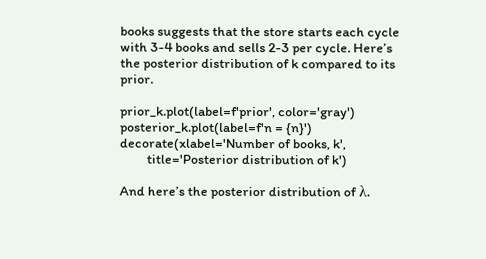books suggests that the store starts each cycle with 3-4 books and sells 2-3 per cycle. Here’s the posterior distribution of k compared to its prior.

prior_k.plot(label=f'prior', color='gray')
posterior_k.plot(label=f'n = {n}')
decorate(xlabel='Number of books, k',
         title='Posterior distribution of k')

And here’s the posterior distribution of λ.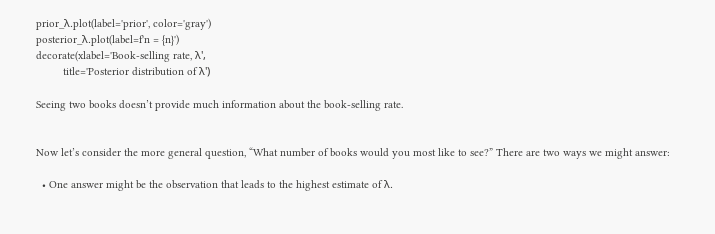prior_λ.plot(label='prior', color='gray')
posterior_λ.plot(label=f'n = {n}')
decorate(xlabel='Book-selling rate, λ',
         title='Posterior distribution of λ')

Seeing two books doesn’t provide much information about the book-selling rate.


Now let’s consider the more general question, “What number of books would you most like to see?” There are two ways we might answer:

  • One answer might be the observation that leads to the highest estimate of λ.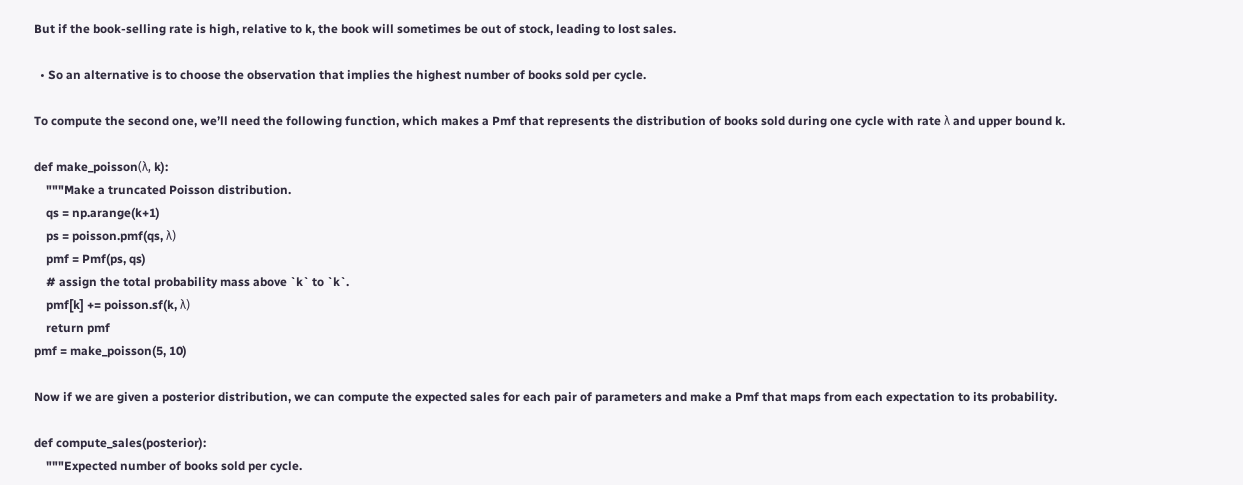But if the book-selling rate is high, relative to k, the book will sometimes be out of stock, leading to lost sales.

  • So an alternative is to choose the observation that implies the highest number of books sold per cycle.

To compute the second one, we’ll need the following function, which makes a Pmf that represents the distribution of books sold during one cycle with rate λ and upper bound k.

def make_poisson(λ, k):
    """Make a truncated Poisson distribution.
    qs = np.arange(k+1)
    ps = poisson.pmf(qs, λ)
    pmf = Pmf(ps, qs)
    # assign the total probability mass above `k` to `k`.
    pmf[k] += poisson.sf(k, λ)
    return pmf
pmf = make_poisson(5, 10)

Now if we are given a posterior distribution, we can compute the expected sales for each pair of parameters and make a Pmf that maps from each expectation to its probability.

def compute_sales(posterior):
    """Expected number of books sold per cycle.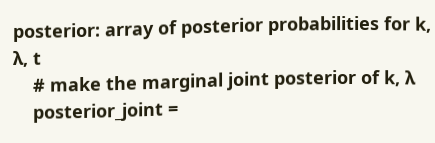posterior: array of posterior probabilities for k, λ, t
    # make the marginal joint posterior of k, λ
    posterior_joint =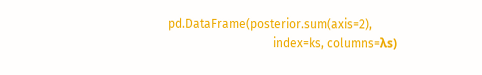pd.DataFrame(posterior.sum(axis=2),
                                   index=ks, columns=λs)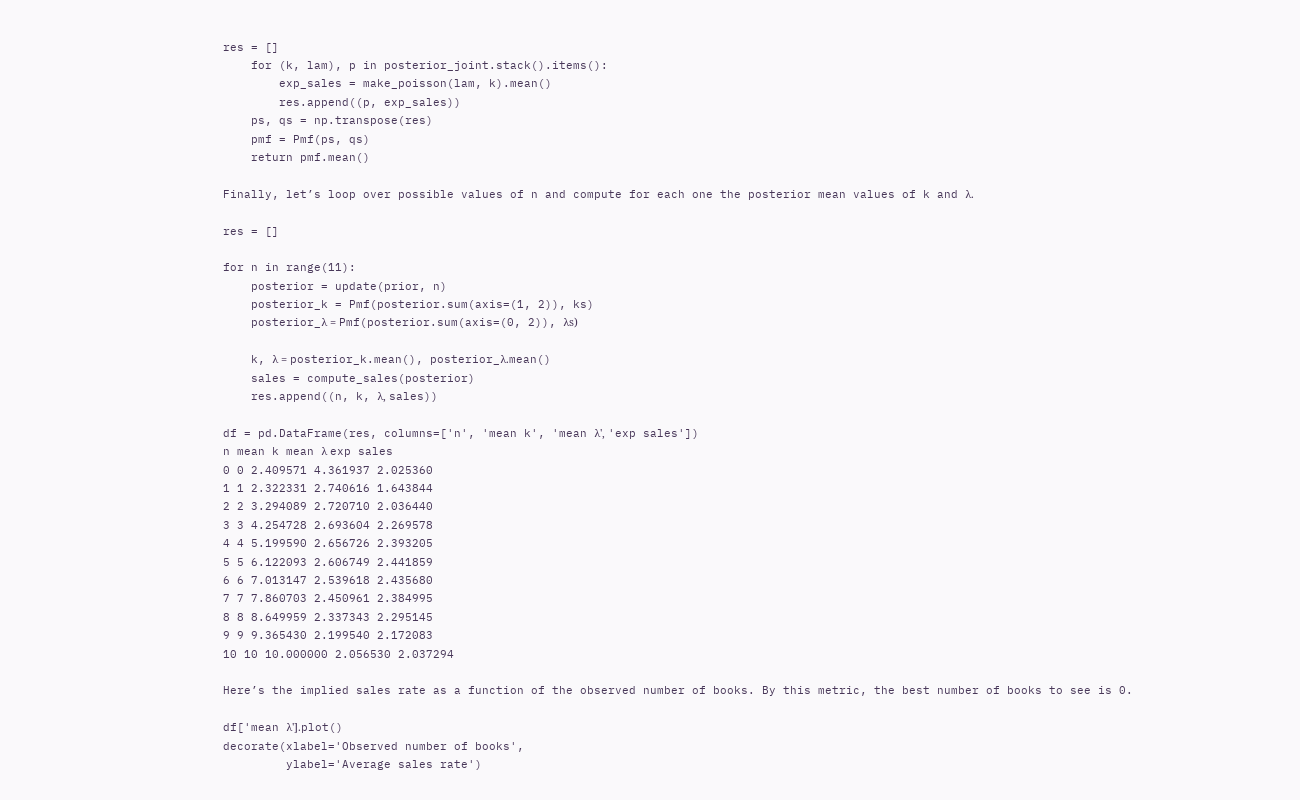res = []
    for (k, lam), p in posterior_joint.stack().items():
        exp_sales = make_poisson(lam, k).mean()
        res.append((p, exp_sales))
    ps, qs = np.transpose(res)
    pmf = Pmf(ps, qs)
    return pmf.mean()

Finally, let’s loop over possible values of n and compute for each one the posterior mean values of k and λ.

res = []

for n in range(11):
    posterior = update(prior, n)
    posterior_k = Pmf(posterior.sum(axis=(1, 2)), ks)
    posterior_λ = Pmf(posterior.sum(axis=(0, 2)), λs)

    k, λ = posterior_k.mean(), posterior_λ.mean()
    sales = compute_sales(posterior)
    res.append((n, k, λ, sales))

df = pd.DataFrame(res, columns=['n', 'mean k', 'mean λ', 'exp sales'])
n mean k mean λ exp sales
0 0 2.409571 4.361937 2.025360
1 1 2.322331 2.740616 1.643844
2 2 3.294089 2.720710 2.036440
3 3 4.254728 2.693604 2.269578
4 4 5.199590 2.656726 2.393205
5 5 6.122093 2.606749 2.441859
6 6 7.013147 2.539618 2.435680
7 7 7.860703 2.450961 2.384995
8 8 8.649959 2.337343 2.295145
9 9 9.365430 2.199540 2.172083
10 10 10.000000 2.056530 2.037294

Here’s the implied sales rate as a function of the observed number of books. By this metric, the best number of books to see is 0.

df['mean λ'].plot()
decorate(xlabel='Observed number of books',
         ylabel='Average sales rate')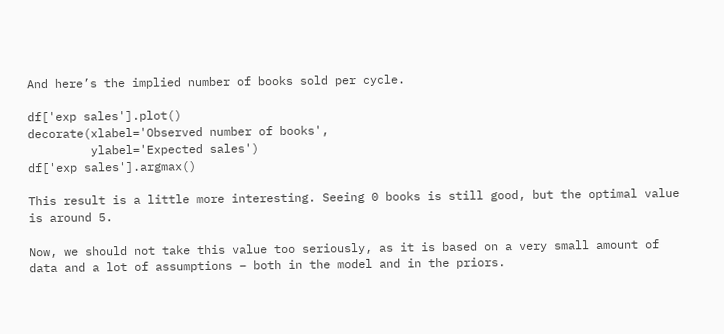And here’s the implied number of books sold per cycle.

df['exp sales'].plot()
decorate(xlabel='Observed number of books',
         ylabel='Expected sales')
df['exp sales'].argmax()

This result is a little more interesting. Seeing 0 books is still good, but the optimal value is around 5.

Now, we should not take this value too seriously, as it is based on a very small amount of data and a lot of assumptions – both in the model and in the priors.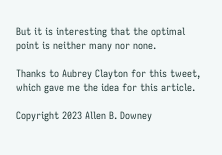But it is interesting that the optimal point is neither many nor none.

Thanks to Aubrey Clayton for this tweet, which gave me the idea for this article.

Copyright 2023 Allen B. Downey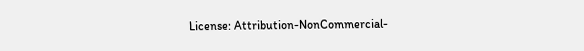License: Attribution-NonCommercial-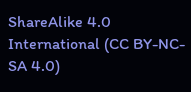ShareAlike 4.0 International (CC BY-NC-SA 4.0)